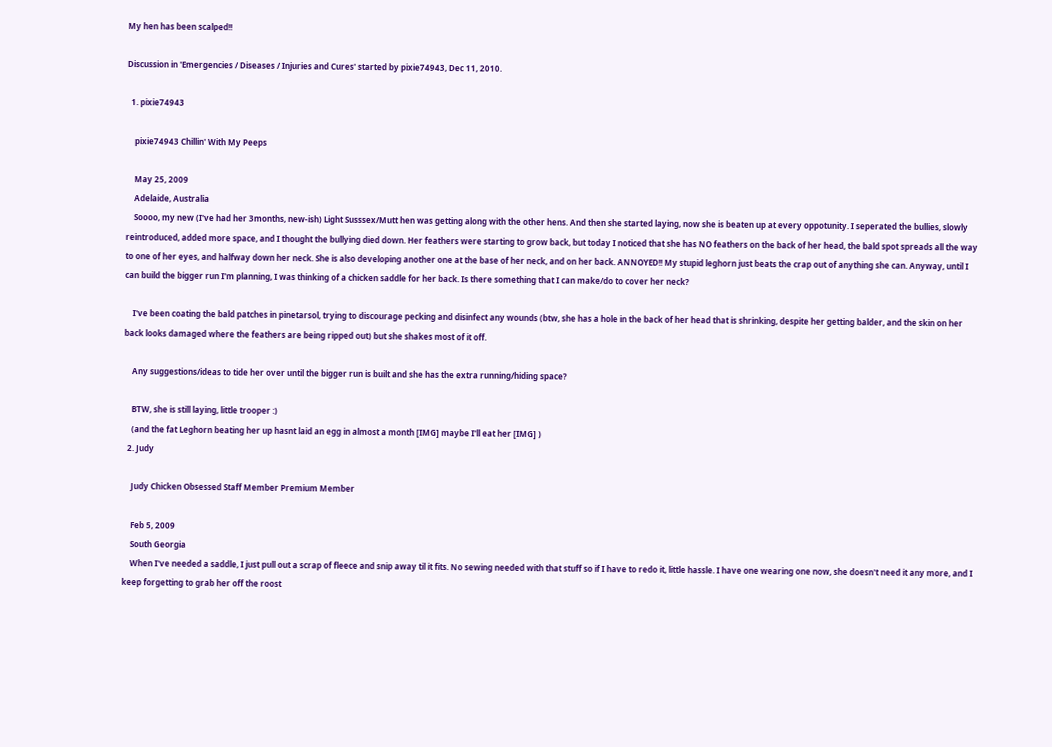My hen has been scalped!!

Discussion in 'Emergencies / Diseases / Injuries and Cures' started by pixie74943, Dec 11, 2010.

  1. pixie74943

    pixie74943 Chillin' With My Peeps

    May 25, 2009
    Adelaide, Australia
    Soooo, my new (I've had her 3months, new-ish) Light Susssex/Mutt hen was getting along with the other hens. And then she started laying, now she is beaten up at every oppotunity. I seperated the bullies, slowly reintroduced, added more space, and I thought the bullying died down. Her feathers were starting to grow back, but today I noticed that she has NO feathers on the back of her head, the bald spot spreads all the way to one of her eyes, and halfway down her neck. She is also developing another one at the base of her neck, and on her back. ANNOYED!! My stupid leghorn just beats the crap out of anything she can. Anyway, until I can build the bigger run I'm planning, I was thinking of a chicken saddle for her back. Is there something that I can make/do to cover her neck?

    I've been coating the bald patches in pinetarsol, trying to discourage pecking and disinfect any wounds (btw, she has a hole in the back of her head that is shrinking, despite her getting balder, and the skin on her back looks damaged where the feathers are being ripped out) but she shakes most of it off.

    Any suggestions/ideas to tide her over until the bigger run is built and she has the extra running/hiding space?

    BTW, she is still laying, little trooper :)
    (and the fat Leghorn beating her up hasnt laid an egg in almost a month [IMG] maybe I'll eat her [IMG] )
  2. Judy

    Judy Chicken Obsessed Staff Member Premium Member

    Feb 5, 2009
    South Georgia
    When I've needed a saddle, I just pull out a scrap of fleece and snip away til it fits. No sewing needed with that stuff so if I have to redo it, little hassle. I have one wearing one now, she doesn't need it any more, and I keep forgetting to grab her off the roost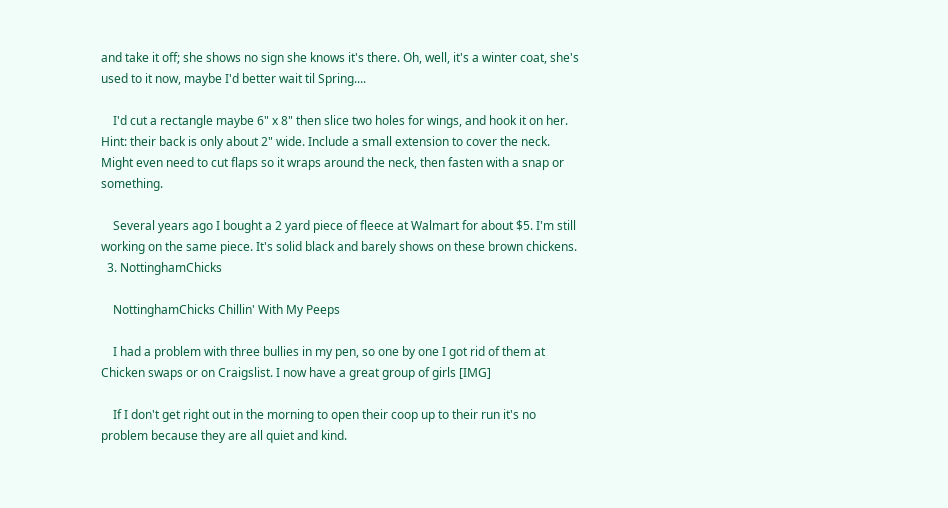and take it off; she shows no sign she knows it's there. Oh, well, it's a winter coat, she's used to it now, maybe I'd better wait til Spring....

    I'd cut a rectangle maybe 6" x 8" then slice two holes for wings, and hook it on her. Hint: their back is only about 2" wide. Include a small extension to cover the neck. Might even need to cut flaps so it wraps around the neck, then fasten with a snap or something.

    Several years ago I bought a 2 yard piece of fleece at Walmart for about $5. I'm still working on the same piece. It's solid black and barely shows on these brown chickens.
  3. NottinghamChicks

    NottinghamChicks Chillin' With My Peeps

    I had a problem with three bullies in my pen, so one by one I got rid of them at Chicken swaps or on Craigslist. I now have a great group of girls [IMG]

    If I don't get right out in the morning to open their coop up to their run it's no problem because they are all quiet and kind.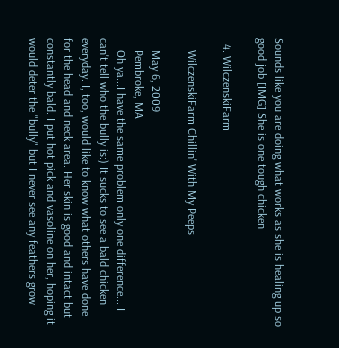Sounds like you are doing what works as she is healing up so good job [IMG] She is one tough chicken

  4. WilczenskiFarm

    WilczenskiFarm Chillin' With My Peeps

    May 6, 2009
    Pembroke, MA
    Oh ya...I have the same problem only one difference... I can't tell who the bully is:) It sucks to see a bald chicken everyday. I, too, would like to know what others have done for the head and neck area. Her skin is good and intact but constantly bald. I put hot pick and vasoline on her, hoping it would deter the "bully" but I never see any feathers grow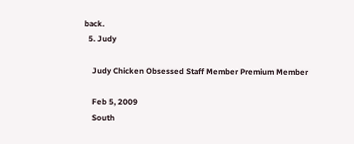back.
  5. Judy

    Judy Chicken Obsessed Staff Member Premium Member

    Feb 5, 2009
    South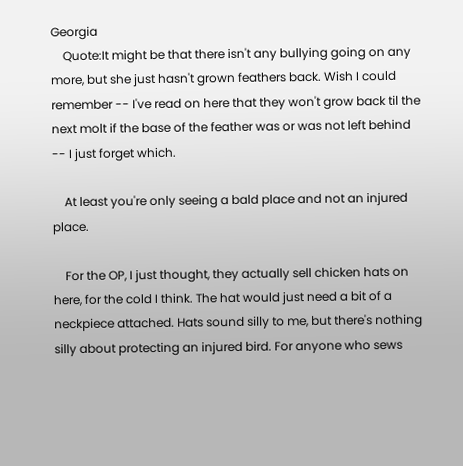Georgia
    Quote:It might be that there isn't any bullying going on any more, but she just hasn't grown feathers back. Wish I could remember -- I've read on here that they won't grow back til the next molt if the base of the feather was or was not left behind -- I just forget which.

    At least you're only seeing a bald place and not an injured place.

    For the OP, I just thought, they actually sell chicken hats on here, for the cold I think. The hat would just need a bit of a neckpiece attached. Hats sound silly to me, but there's nothing silly about protecting an injured bird. For anyone who sews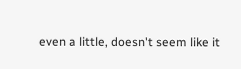even a little, doesn't seem like it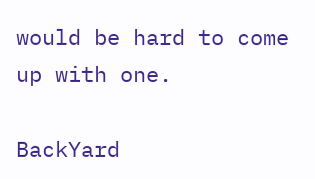would be hard to come up with one.

BackYard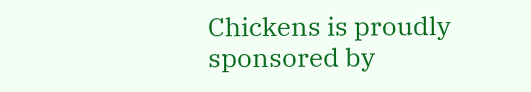Chickens is proudly sponsored by